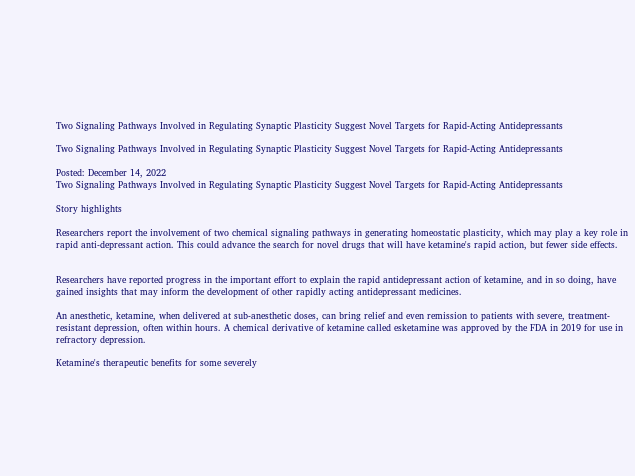Two Signaling Pathways Involved in Regulating Synaptic Plasticity Suggest Novel Targets for Rapid-Acting Antidepressants

Two Signaling Pathways Involved in Regulating Synaptic Plasticity Suggest Novel Targets for Rapid-Acting Antidepressants

Posted: December 14, 2022
Two Signaling Pathways Involved in Regulating Synaptic Plasticity Suggest Novel Targets for Rapid-Acting Antidepressants

Story highlights

Researchers report the involvement of two chemical signaling pathways in generating homeostatic plasticity, which may play a key role in rapid anti-depressant action. This could advance the search for novel drugs that will have ketamine's rapid action, but fewer side effects.


Researchers have reported progress in the important effort to explain the rapid antidepressant action of ketamine, and in so doing, have gained insights that may inform the development of other rapidly acting antidepressant medicines.

An anesthetic, ketamine, when delivered at sub-anesthetic doses, can bring relief and even remission to patients with severe, treatment-resistant depression, often within hours. A chemical derivative of ketamine called esketamine was approved by the FDA in 2019 for use in refractory depression.

Ketamine's therapeutic benefits for some severely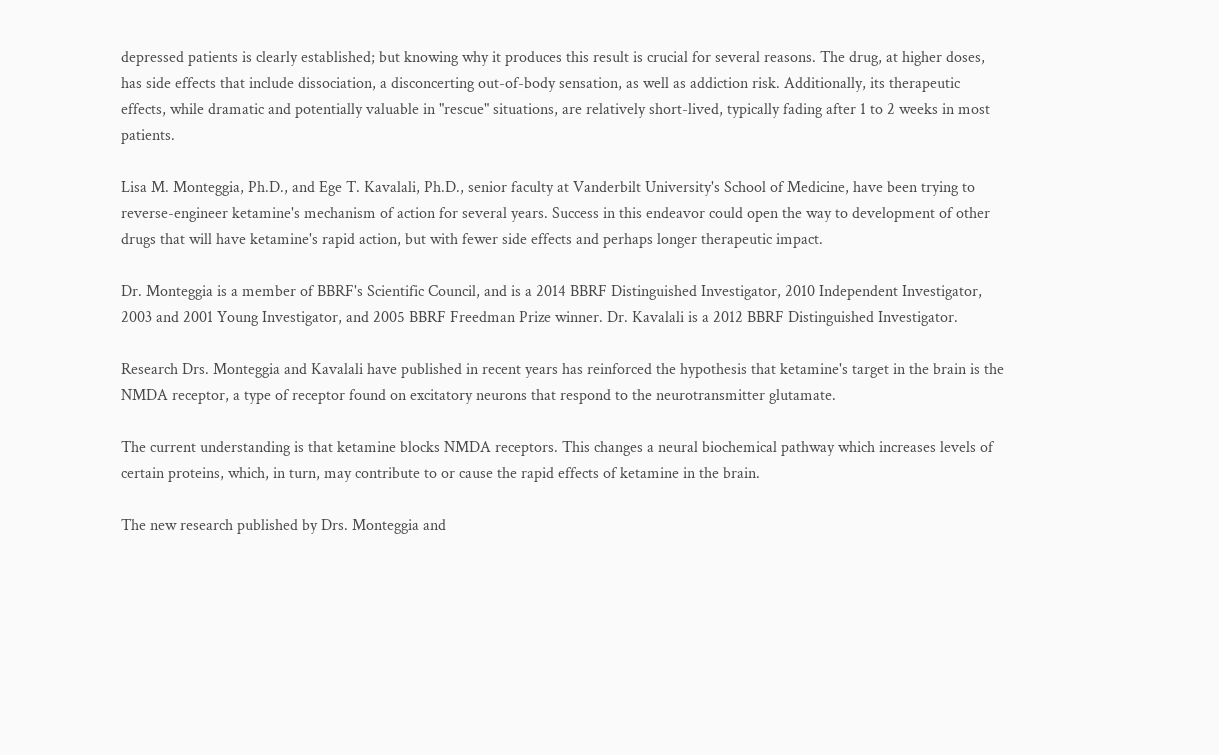depressed patients is clearly established; but knowing why it produces this result is crucial for several reasons. The drug, at higher doses, has side effects that include dissociation, a disconcerting out-of-body sensation, as well as addiction risk. Additionally, its therapeutic effects, while dramatic and potentially valuable in "rescue" situations, are relatively short-lived, typically fading after 1 to 2 weeks in most patients.

Lisa M. Monteggia, Ph.D., and Ege T. Kavalali, Ph.D., senior faculty at Vanderbilt University's School of Medicine, have been trying to reverse-engineer ketamine's mechanism of action for several years. Success in this endeavor could open the way to development of other drugs that will have ketamine's rapid action, but with fewer side effects and perhaps longer therapeutic impact.

Dr. Monteggia is a member of BBRF's Scientific Council, and is a 2014 BBRF Distinguished Investigator, 2010 Independent Investigator, 2003 and 2001 Young Investigator, and 2005 BBRF Freedman Prize winner. Dr. Kavalali is a 2012 BBRF Distinguished Investigator.

Research Drs. Monteggia and Kavalali have published in recent years has reinforced the hypothesis that ketamine's target in the brain is the NMDA receptor, a type of receptor found on excitatory neurons that respond to the neurotransmitter glutamate.

The current understanding is that ketamine blocks NMDA receptors. This changes a neural biochemical pathway which increases levels of certain proteins, which, in turn, may contribute to or cause the rapid effects of ketamine in the brain.

The new research published by Drs. Monteggia and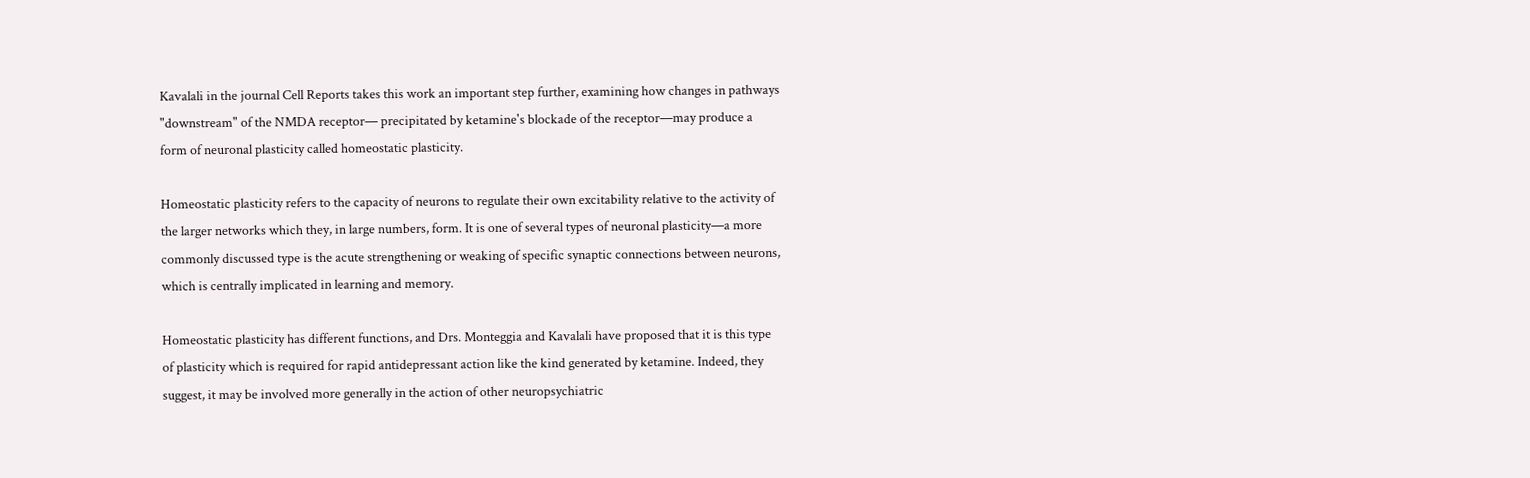Kavalali in the journal Cell Reports takes this work an important step further, examining how changes in pathways "downstream" of the NMDA receptor— precipitated by ketamine's blockade of the receptor—may produce a form of neuronal plasticity called homeostatic plasticity.

Homeostatic plasticity refers to the capacity of neurons to regulate their own excitability relative to the activity of the larger networks which they, in large numbers, form. It is one of several types of neuronal plasticity—a more commonly discussed type is the acute strengthening or weaking of specific synaptic connections between neurons, which is centrally implicated in learning and memory.

Homeostatic plasticity has different functions, and Drs. Monteggia and Kavalali have proposed that it is this type of plasticity which is required for rapid antidepressant action like the kind generated by ketamine. Indeed, they suggest, it may be involved more generally in the action of other neuropsychiatric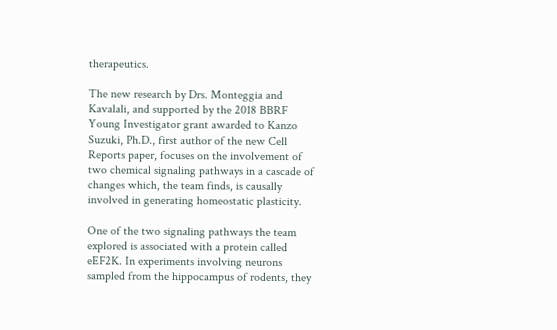therapeutics.

The new research by Drs. Monteggia and Kavalali, and supported by the 2018 BBRF Young Investigator grant awarded to Kanzo Suzuki, Ph.D., first author of the new Cell Reports paper, focuses on the involvement of two chemical signaling pathways in a cascade of changes which, the team finds, is causally involved in generating homeostatic plasticity.

One of the two signaling pathways the team explored is associated with a protein called eEF2K. In experiments involving neurons sampled from the hippocampus of rodents, they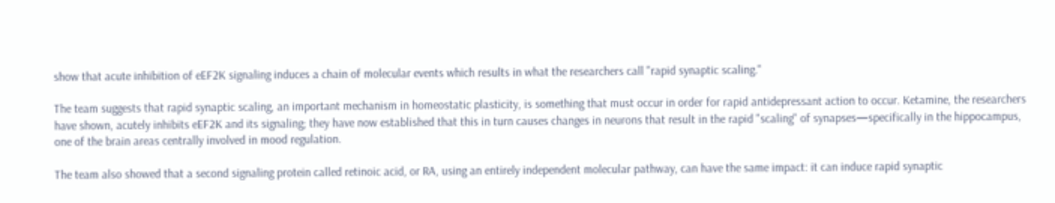show that acute inhibition of eEF2K signaling induces a chain of molecular events which results in what the researchers call "rapid synaptic scaling."

The team suggests that rapid synaptic scaling, an important mechanism in homeostatic plasticity, is something that must occur in order for rapid antidepressant action to occur. Ketamine, the researchers have shown, acutely inhibits eEF2K and its signaling; they have now established that this in turn causes changes in neurons that result in the rapid "scaling" of synapses—specifically in the hippocampus, one of the brain areas centrally involved in mood regulation.

The team also showed that a second signaling protein called retinoic acid, or RA, using an entirely independent molecular pathway, can have the same impact: it can induce rapid synaptic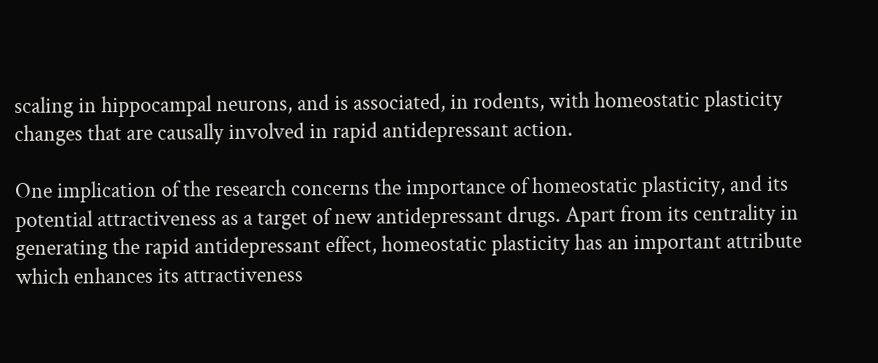scaling in hippocampal neurons, and is associated, in rodents, with homeostatic plasticity changes that are causally involved in rapid antidepressant action.

One implication of the research concerns the importance of homeostatic plasticity, and its potential attractiveness as a target of new antidepressant drugs. Apart from its centrality in generating the rapid antidepressant effect, homeostatic plasticity has an important attribute which enhances its attractiveness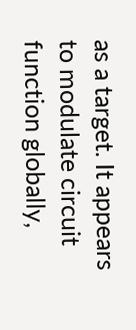as a target. It appears to modulate circuit function globally,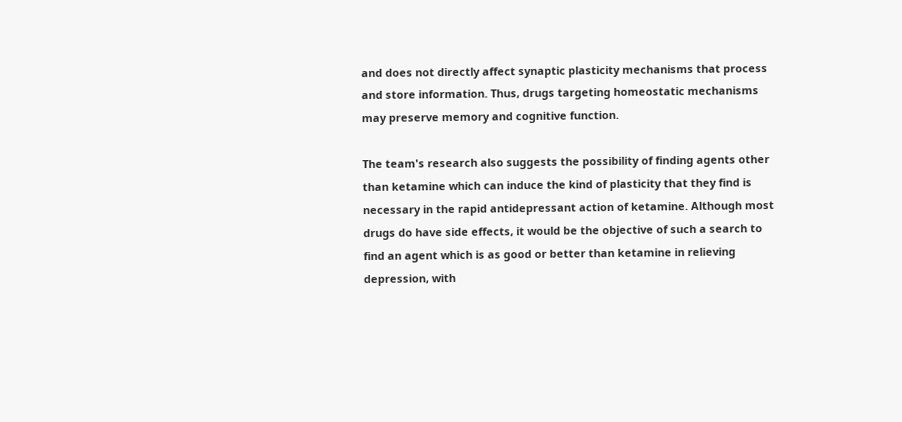and does not directly affect synaptic plasticity mechanisms that process and store information. Thus, drugs targeting homeostatic mechanisms may preserve memory and cognitive function.

The team's research also suggests the possibility of finding agents other than ketamine which can induce the kind of plasticity that they find is necessary in the rapid antidepressant action of ketamine. Although most drugs do have side effects, it would be the objective of such a search to find an agent which is as good or better than ketamine in relieving depression, with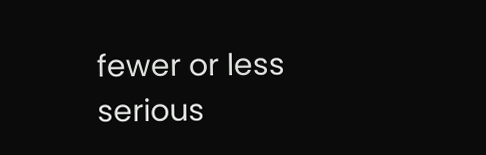fewer or less serious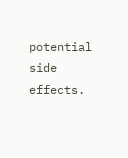potential side effects.